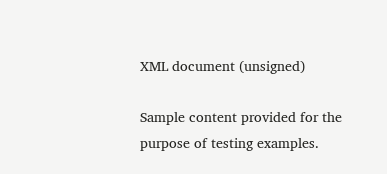XML document (unsigned)

Sample content provided for the purpose of testing examples.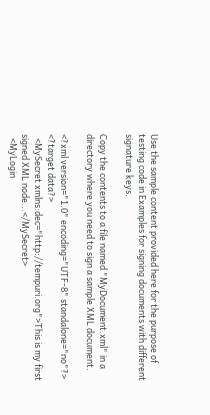Use the sample content provided here for the purpose of testing code in Examples for signing documents with different signature keys.

Copy the contents to a file named "MyDocument.xml" in a directory where you need to sign a sample XML document.

<?xml version="1.0" encoding="UTF-8" standalone="no"?>
<?target data?>
  <MySecret xmlns:dec="http://tempuri.org">This is my first signed XML node...</MySecret>
  <MyLogin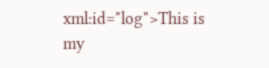xml:id="log">This is my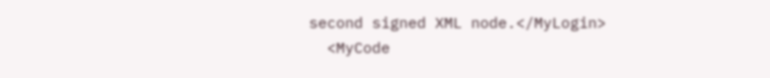second signed XML node.</MyLogin>
  <MyCode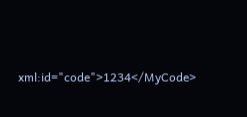xml:id="code">1234</MyCode>